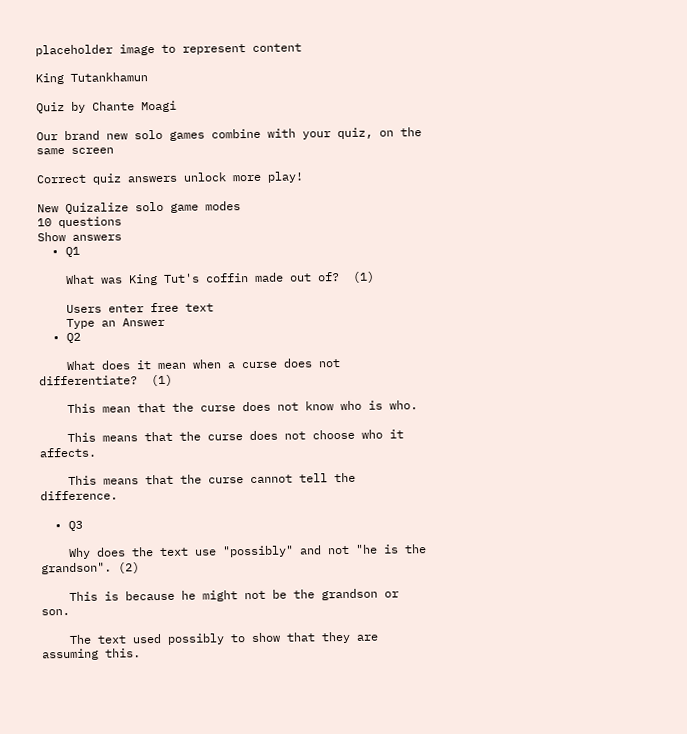placeholder image to represent content

King Tutankhamun

Quiz by Chante Moagi

Our brand new solo games combine with your quiz, on the same screen

Correct quiz answers unlock more play!

New Quizalize solo game modes
10 questions
Show answers
  • Q1

    What was King Tut's coffin made out of?  (1)

    Users enter free text
    Type an Answer
  • Q2

    What does it mean when a curse does not differentiate?  (1)

    This mean that the curse does not know who is who.

    This means that the curse does not choose who it affects.

    This means that the curse cannot tell the difference.

  • Q3

    Why does the text use "possibly" and not "he is the grandson". (2)

    This is because he might not be the grandson or son.

    The text used possibly to show that they are assuming this.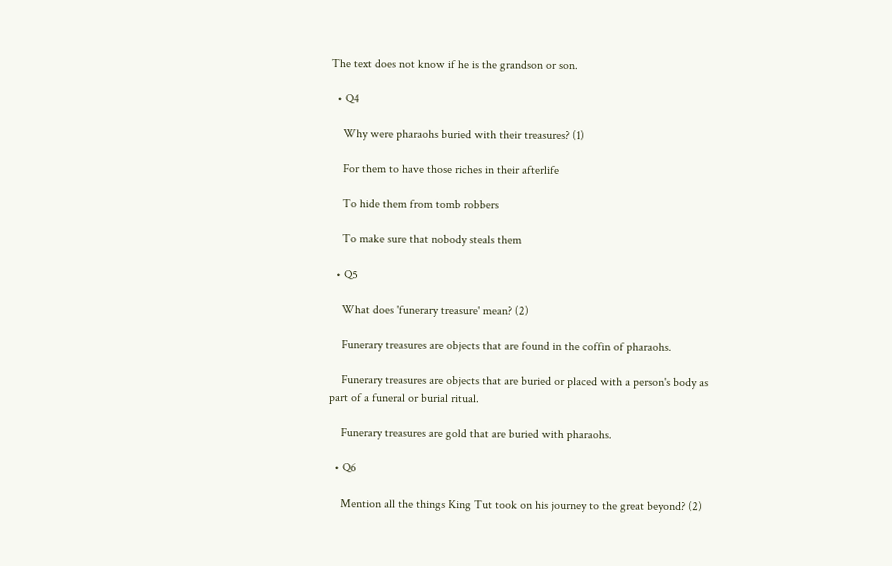The text does not know if he is the grandson or son.

  • Q4

    Why were pharaohs buried with their treasures? (1)

    For them to have those riches in their afterlife

    To hide them from tomb robbers

    To make sure that nobody steals them

  • Q5

    What does 'funerary treasure' mean? (2)

    Funerary treasures are objects that are found in the coffin of pharaohs.

    Funerary treasures are objects that are buried or placed with a person's body as part of a funeral or burial ritual.

    Funerary treasures are gold that are buried with pharaohs.

  • Q6

    Mention all the things King Tut took on his journey to the great beyond? (2)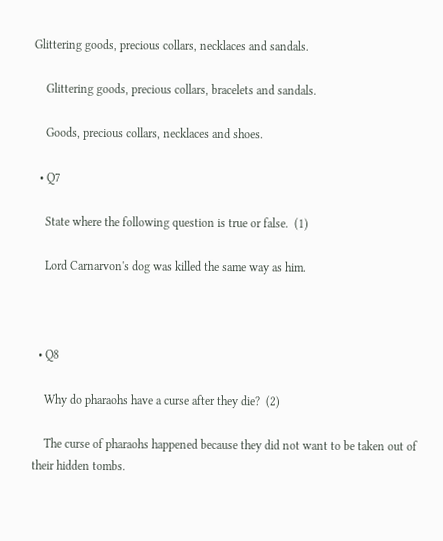Glittering goods, precious collars, necklaces and sandals.

    Glittering goods, precious collars, bracelets and sandals.

    Goods, precious collars, necklaces and shoes.

  • Q7

    State where the following question is true or false.  (1)

    Lord Carnarvon's dog was killed the same way as him.



  • Q8

    Why do pharaohs have a curse after they die?  (2)

    The curse of pharaohs happened because they did not want to be taken out of their hidden tombs.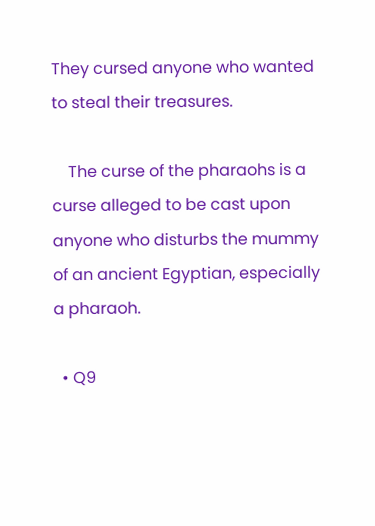They cursed anyone who wanted to steal their treasures.

    The curse of the pharaohs is a curse alleged to be cast upon anyone who disturbs the mummy of an ancient Egyptian, especially a pharaoh.

  • Q9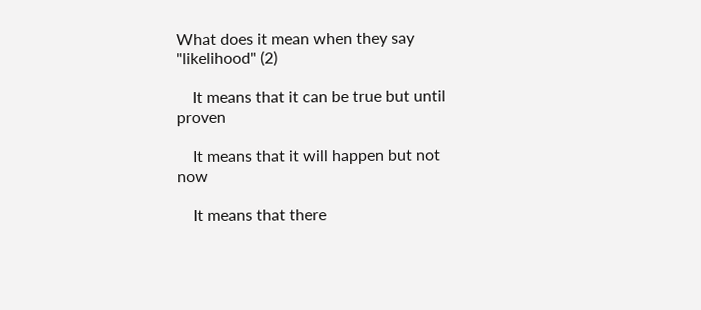What does it mean when they say "likelihood" (2)

    It means that it can be true but until proven

    It means that it will happen but not now

    It means that there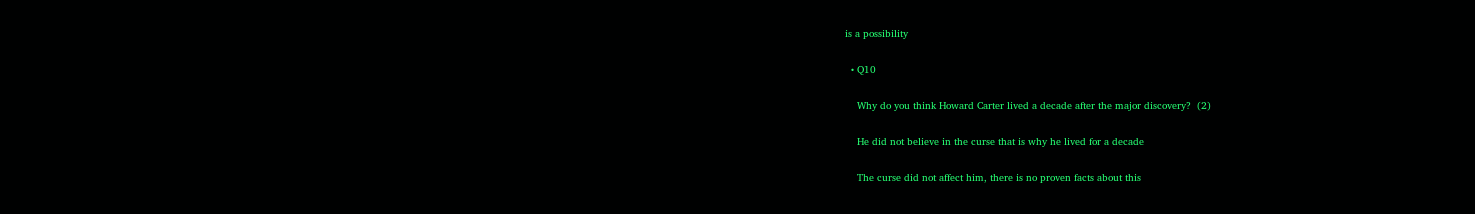is a possibility

  • Q10

    Why do you think Howard Carter lived a decade after the major discovery?  (2)

    He did not believe in the curse that is why he lived for a decade

    The curse did not affect him, there is no proven facts about this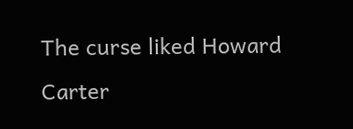The curse liked Howard Carter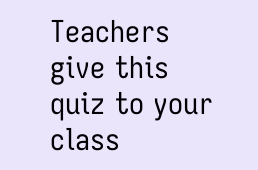Teachers give this quiz to your class